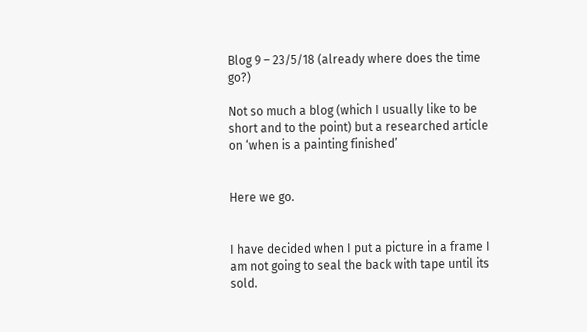Blog 9 – 23/5/18 (already where does the time go?)

Not so much a blog (which I usually like to be short and to the point) but a researched article on ‘when is a painting finished’


Here we go.


I have decided when I put a picture in a frame I am not going to seal the back with tape until its sold.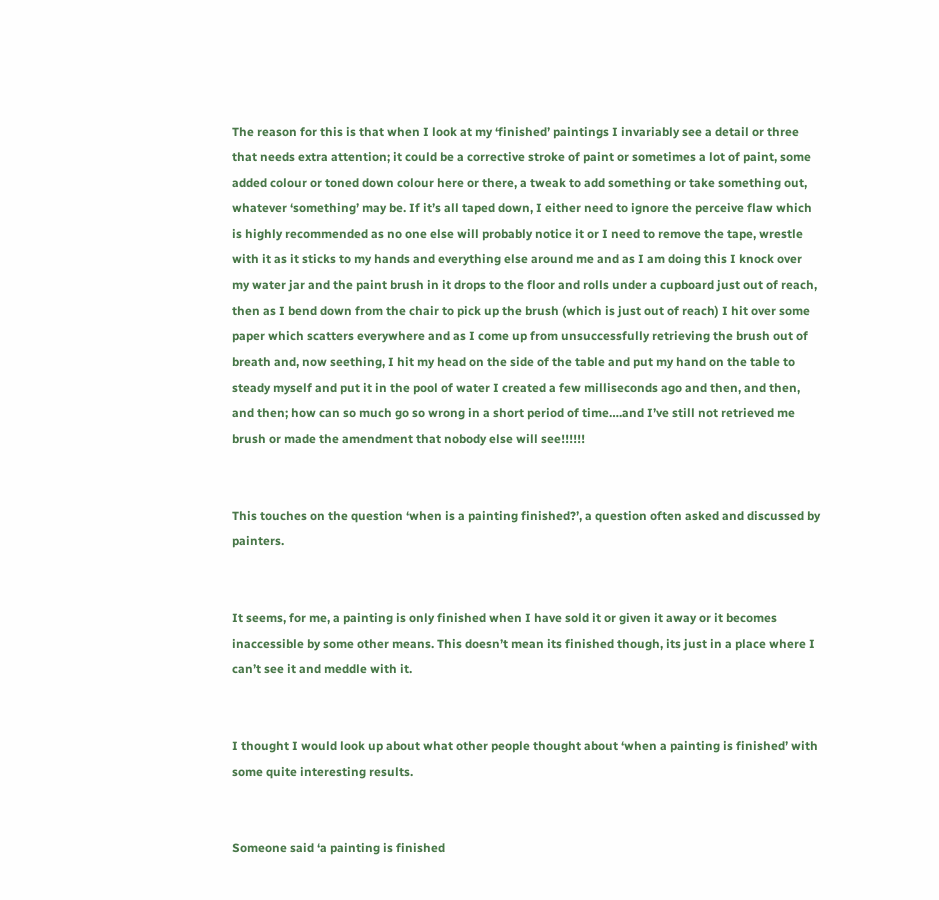The reason for this is that when I look at my ‘finished’ paintings I invariably see a detail or three that needs extra attention; it could be a corrective stroke of paint or sometimes a lot of paint, some added colour or toned down colour here or there, a tweak to add something or take something out, whatever ‘something’ may be. If it’s all taped down, I either need to ignore the perceive flaw which is highly recommended as no one else will probably notice it or I need to remove the tape, wrestle with it as it sticks to my hands and everything else around me and as I am doing this I knock over my water jar and the paint brush in it drops to the floor and rolls under a cupboard just out of reach, then as I bend down from the chair to pick up the brush (which is just out of reach) I hit over some paper which scatters everywhere and as I come up from unsuccessfully retrieving the brush out of breath and, now seething, I hit my head on the side of the table and put my hand on the table to steady myself and put it in the pool of water I created a few milliseconds ago and then, and then, and then; how can so much go so wrong in a short period of time….and I’ve still not retrieved me brush or made the amendment that nobody else will see!!!!!!


This touches on the question ‘when is a painting finished?’, a question often asked and discussed by painters.


It seems, for me, a painting is only finished when I have sold it or given it away or it becomes inaccessible by some other means. This doesn’t mean its finished though, its just in a place where I can’t see it and meddle with it.


I thought I would look up about what other people thought about ‘when a painting is finished’ with some quite interesting results.


Someone said ‘a painting is finished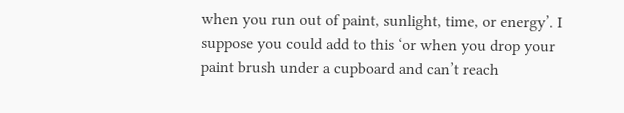when you run out of paint, sunlight, time, or energy’. I suppose you could add to this ‘or when you drop your paint brush under a cupboard and can’t reach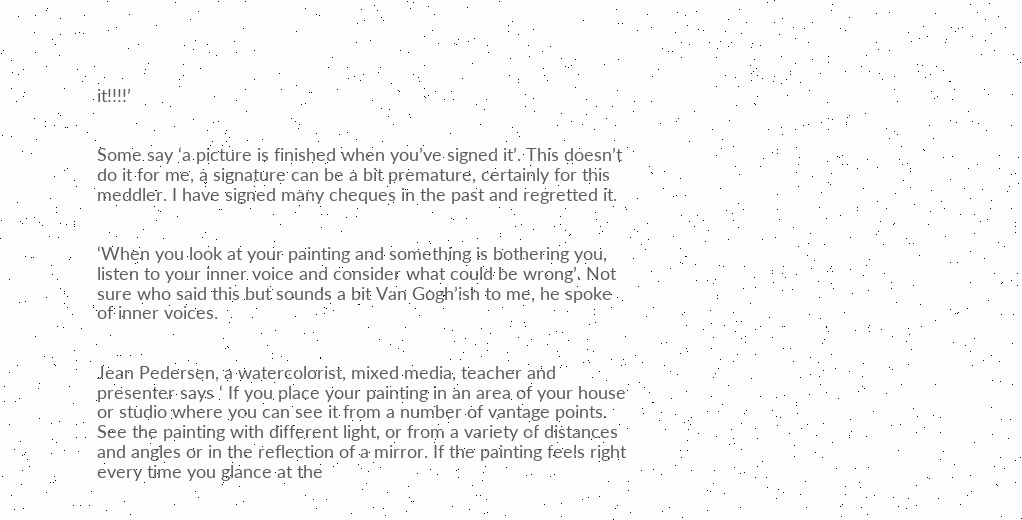it!!!!’


Some say ‘a picture is finished when you’ve signed it’. This doesn’t do it for me, a signature can be a bit premature, certainly for this meddler. I have signed many cheques in the past and regretted it.


‘When you look at your painting and something is bothering you, listen to your inner voice and consider what could be wrong’. Not sure who said this but sounds a bit Van Gogh’ish to me, he spoke of inner voices.


Jean Pedersen, a watercolorist, mixed media, teacher and presenter says ‘ If you place your painting in an area of your house or studio where you can see it from a number of vantage points. See the painting with different light, or from a variety of distances and angles or in the reflection of a mirror. If the painting feels right every time you glance at the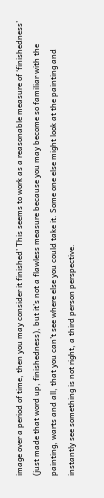image over a period of time, then you may consider it finished’ This seems to work as a reasonable measure of ‘finishedness’ (just made that word up, finishedness), but it’s not a flawless measure because you may become so familiar with the painting, warts and all, that you can’t see where else you could take it. Some one else might look at the painting and instantly see something is not right, a third person perspective.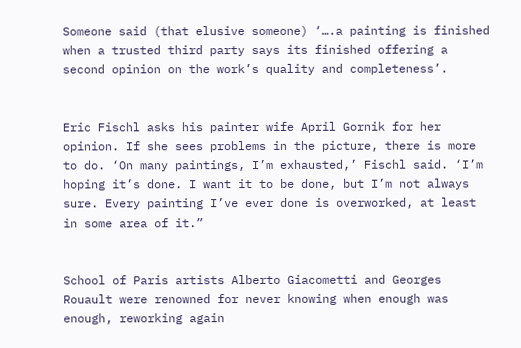Someone said (that elusive someone) ‘….a painting is finished when a trusted third party says its finished offering a second opinion on the work’s quality and completeness’.


Eric Fischl asks his painter wife April Gornik for her opinion. If she sees problems in the picture, there is more to do. ‘On many paintings, I’m exhausted,’ Fischl said. ‘I’m hoping it’s done. I want it to be done, but I’m not always sure. Every painting I’ve ever done is overworked, at least in some area of it.”


School of Paris artists Alberto Giacometti and Georges Rouault were renowned for never knowing when enough was enough, reworking again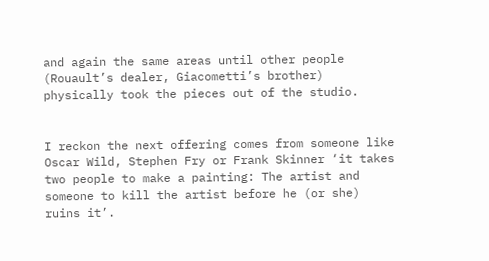and again the same areas until other people (Rouault’s dealer, Giacometti’s brother) physically took the pieces out of the studio.


I reckon the next offering comes from someone like Oscar Wild, Stephen Fry or Frank Skinner ‘it takes two people to make a painting: The artist and someone to kill the artist before he (or she) ruins it’.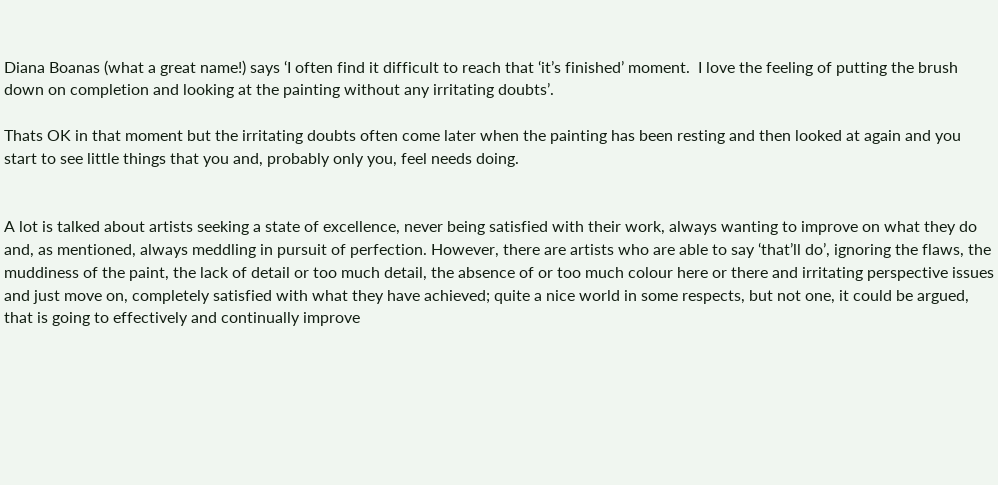Diana Boanas (what a great name!) says ‘I often find it difficult to reach that ‘it’s finished’ moment.  I love the feeling of putting the brush down on completion and looking at the painting without any irritating doubts’.

Thats OK in that moment but the irritating doubts often come later when the painting has been resting and then looked at again and you start to see little things that you and, probably only you, feel needs doing.


A lot is talked about artists seeking a state of excellence, never being satisfied with their work, always wanting to improve on what they do and, as mentioned, always meddling in pursuit of perfection. However, there are artists who are able to say ‘that’ll do’, ignoring the flaws, the muddiness of the paint, the lack of detail or too much detail, the absence of or too much colour here or there and irritating perspective issues and just move on, completely satisfied with what they have achieved; quite a nice world in some respects, but not one, it could be argued, that is going to effectively and continually improve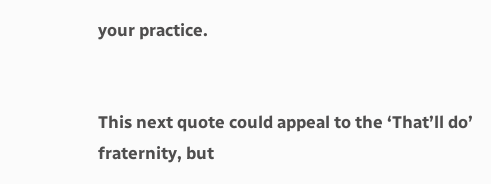your practice.


This next quote could appeal to the ‘That’ll do’ fraternity, but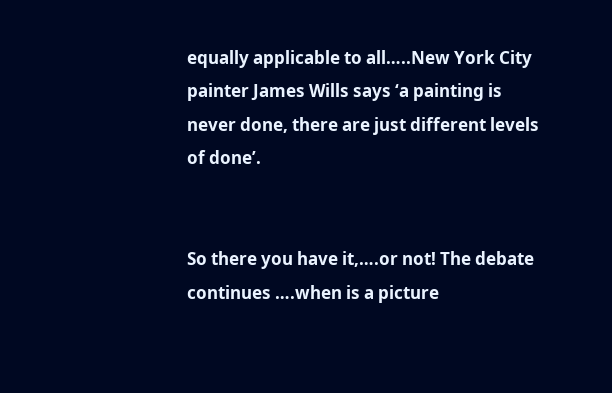equally applicable to all…..New York City painter James Wills says ‘a painting is never done, there are just different levels of done’.


So there you have it,….or not! The debate continues ….when is a picture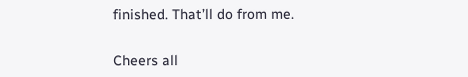finished. That’ll do from me.


Cheers all